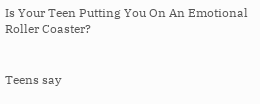Is Your Teen Putting You On An Emotional Roller Coaster?


Teens say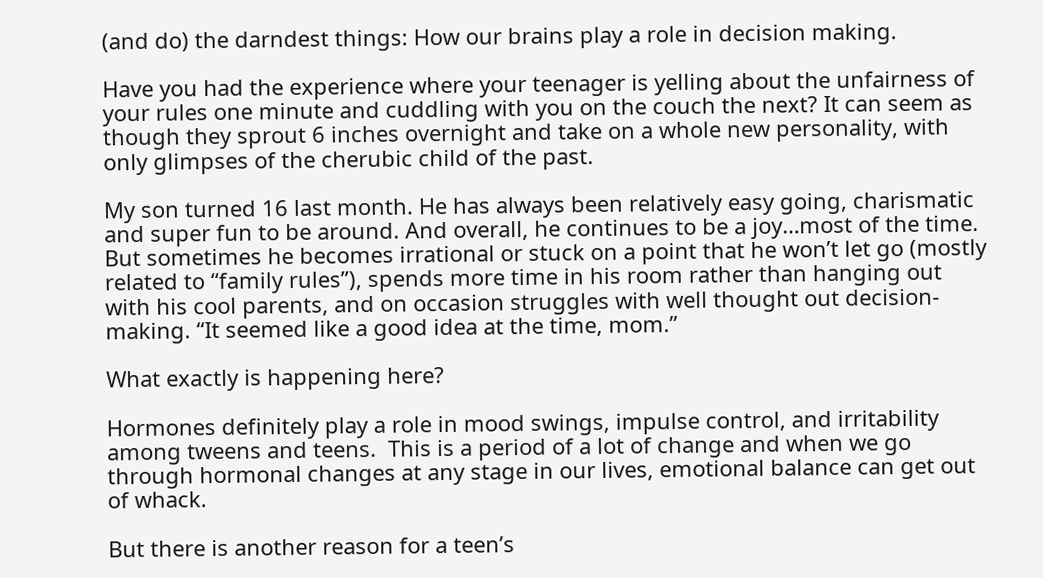(and do) the darndest things: How our brains play a role in decision making.

Have you had the experience where your teenager is yelling about the unfairness of your rules one minute and cuddling with you on the couch the next? It can seem as though they sprout 6 inches overnight and take on a whole new personality, with only glimpses of the cherubic child of the past.

My son turned 16 last month. He has always been relatively easy going, charismatic and super fun to be around. And overall, he continues to be a joy…most of the time. But sometimes he becomes irrational or stuck on a point that he won’t let go (mostly related to “family rules”), spends more time in his room rather than hanging out with his cool parents, and on occasion struggles with well thought out decision-making. “It seemed like a good idea at the time, mom.”

What exactly is happening here?

Hormones definitely play a role in mood swings, impulse control, and irritability among tweens and teens.  This is a period of a lot of change and when we go through hormonal changes at any stage in our lives, emotional balance can get out of whack.

But there is another reason for a teen’s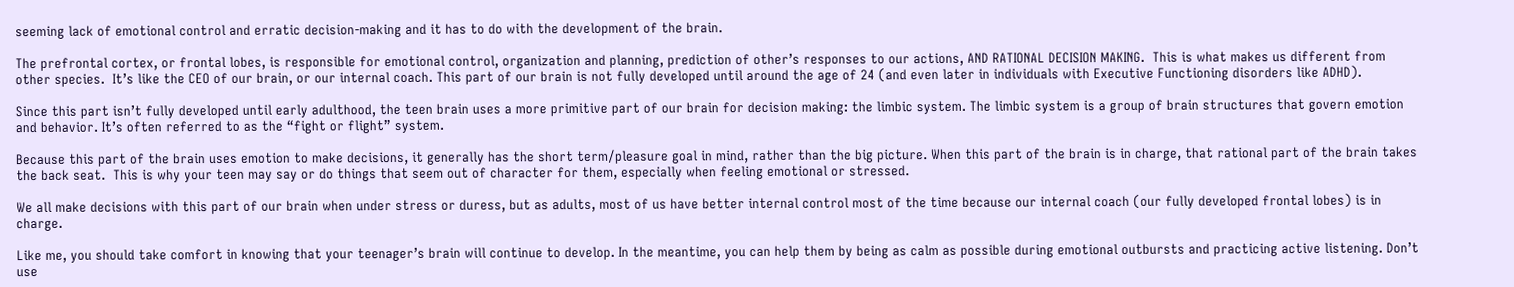seeming lack of emotional control and erratic decision-making and it has to do with the development of the brain.

The prefrontal cortex, or frontal lobes, is responsible for emotional control, organization and planning, prediction of other’s responses to our actions, AND RATIONAL DECISION MAKING.  This is what makes us different from other species.  It’s like the CEO of our brain, or our internal coach. This part of our brain is not fully developed until around the age of 24 (and even later in individuals with Executive Functioning disorders like ADHD).

Since this part isn’t fully developed until early adulthood, the teen brain uses a more primitive part of our brain for decision making: the limbic system. The limbic system is a group of brain structures that govern emotion and behavior. It’s often referred to as the “fight or flight” system.

Because this part of the brain uses emotion to make decisions, it generally has the short term/pleasure goal in mind, rather than the big picture. When this part of the brain is in charge, that rational part of the brain takes the back seat.  This is why your teen may say or do things that seem out of character for them, especially when feeling emotional or stressed.

We all make decisions with this part of our brain when under stress or duress, but as adults, most of us have better internal control most of the time because our internal coach (our fully developed frontal lobes) is in charge.

Like me, you should take comfort in knowing that your teenager’s brain will continue to develop. In the meantime, you can help them by being as calm as possible during emotional outbursts and practicing active listening. Don’t use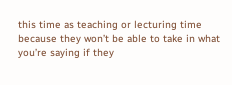this time as teaching or lecturing time because they won’t be able to take in what you’re saying if they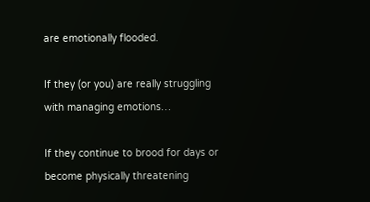are emotionally flooded.

If they (or you) are really struggling with managing emotions…

If they continue to brood for days or become physically threatening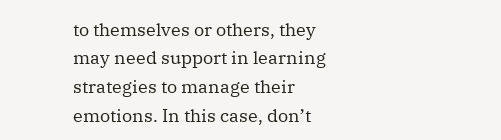to themselves or others, they may need support in learning strategies to manage their emotions. In this case, don’t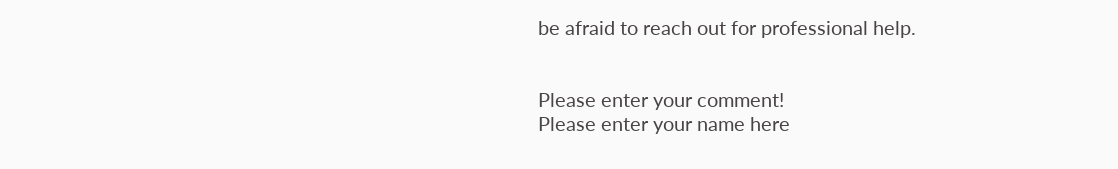be afraid to reach out for professional help.


Please enter your comment!
Please enter your name here